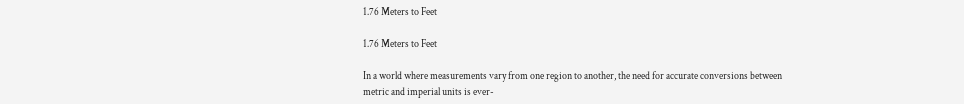1.76 Meters to Feet

1.76 Meters to Feet

In a world where measurements vary from one region to another, the need for accurate conversions between metric and imperial units is ever-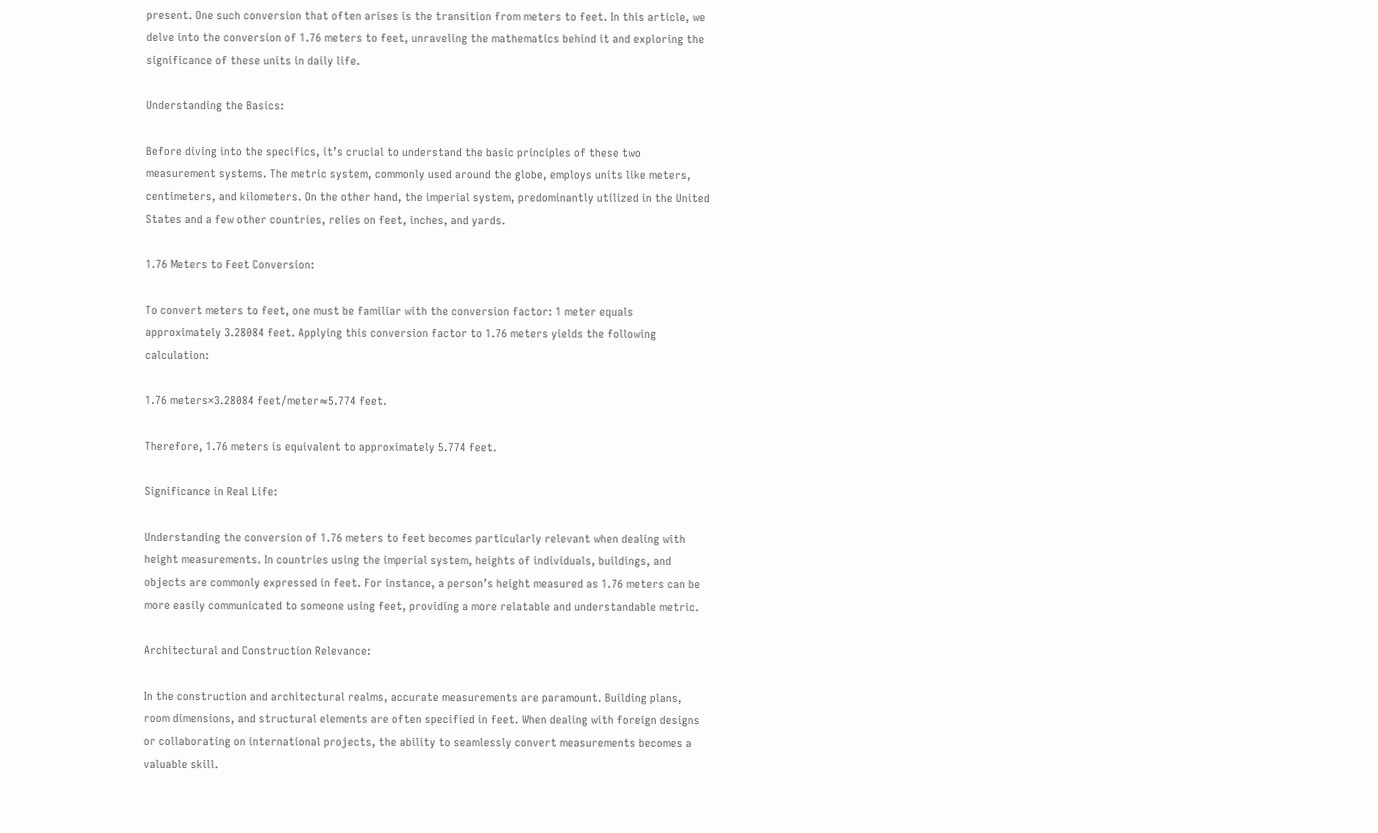present. One such conversion that often arises is the transition from meters to feet. In this article, we delve into the conversion of 1.76 meters to feet, unraveling the mathematics behind it and exploring the significance of these units in daily life.

Understanding the Basics:

Before diving into the specifics, it’s crucial to understand the basic principles of these two measurement systems. The metric system, commonly used around the globe, employs units like meters, centimeters, and kilometers. On the other hand, the imperial system, predominantly utilized in the United States and a few other countries, relies on feet, inches, and yards.

1.76 Meters to Feet Conversion:

To convert meters to feet, one must be familiar with the conversion factor: 1 meter equals approximately 3.28084 feet. Applying this conversion factor to 1.76 meters yields the following calculation:

1.76 meters×3.28084 feet/meter≈5.774 feet.

Therefore, 1.76 meters is equivalent to approximately 5.774 feet.

Significance in Real Life:

Understanding the conversion of 1.76 meters to feet becomes particularly relevant when dealing with height measurements. In countries using the imperial system, heights of individuals, buildings, and objects are commonly expressed in feet. For instance, a person’s height measured as 1.76 meters can be more easily communicated to someone using feet, providing a more relatable and understandable metric.

Architectural and Construction Relevance:

In the construction and architectural realms, accurate measurements are paramount. Building plans, room dimensions, and structural elements are often specified in feet. When dealing with foreign designs or collaborating on international projects, the ability to seamlessly convert measurements becomes a valuable skill.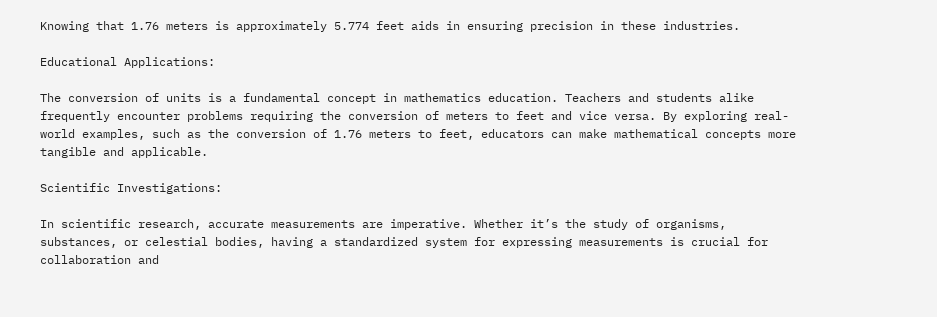Knowing that 1.76 meters is approximately 5.774 feet aids in ensuring precision in these industries.

Educational Applications:

The conversion of units is a fundamental concept in mathematics education. Teachers and students alike frequently encounter problems requiring the conversion of meters to feet and vice versa. By exploring real-world examples, such as the conversion of 1.76 meters to feet, educators can make mathematical concepts more tangible and applicable.

Scientific Investigations:

In scientific research, accurate measurements are imperative. Whether it’s the study of organisms, substances, or celestial bodies, having a standardized system for expressing measurements is crucial for collaboration and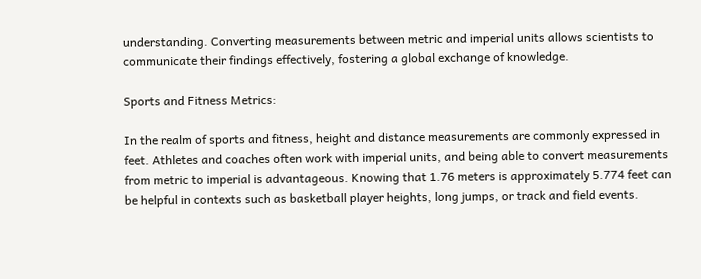understanding. Converting measurements between metric and imperial units allows scientists to communicate their findings effectively, fostering a global exchange of knowledge.

Sports and Fitness Metrics:

In the realm of sports and fitness, height and distance measurements are commonly expressed in feet. Athletes and coaches often work with imperial units, and being able to convert measurements from metric to imperial is advantageous. Knowing that 1.76 meters is approximately 5.774 feet can be helpful in contexts such as basketball player heights, long jumps, or track and field events.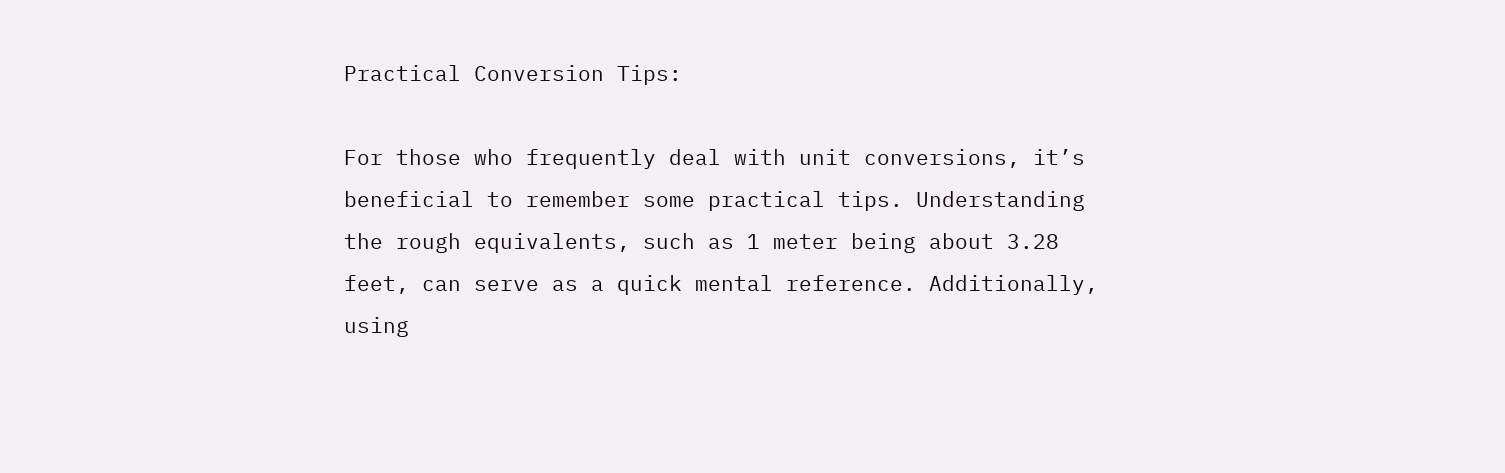Practical Conversion Tips:

For those who frequently deal with unit conversions, it’s beneficial to remember some practical tips. Understanding the rough equivalents, such as 1 meter being about 3.28 feet, can serve as a quick mental reference. Additionally, using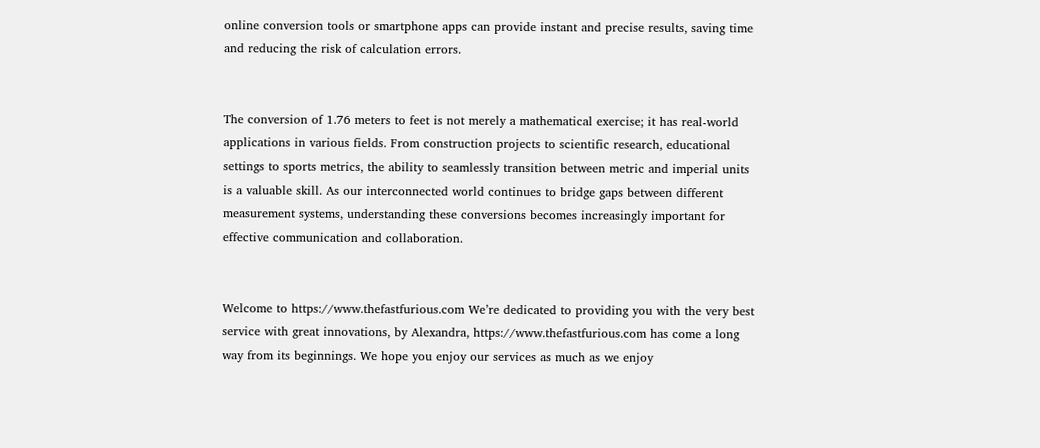online conversion tools or smartphone apps can provide instant and precise results, saving time and reducing the risk of calculation errors.


The conversion of 1.76 meters to feet is not merely a mathematical exercise; it has real-world applications in various fields. From construction projects to scientific research, educational settings to sports metrics, the ability to seamlessly transition between metric and imperial units is a valuable skill. As our interconnected world continues to bridge gaps between different measurement systems, understanding these conversions becomes increasingly important for effective communication and collaboration.


Welcome to https://www.thefastfurious.com We’re dedicated to providing you with the very best service with great innovations, by Alexandra, https://www.thefastfurious.com has come a long way from its beginnings. We hope you enjoy our services as much as we enjoy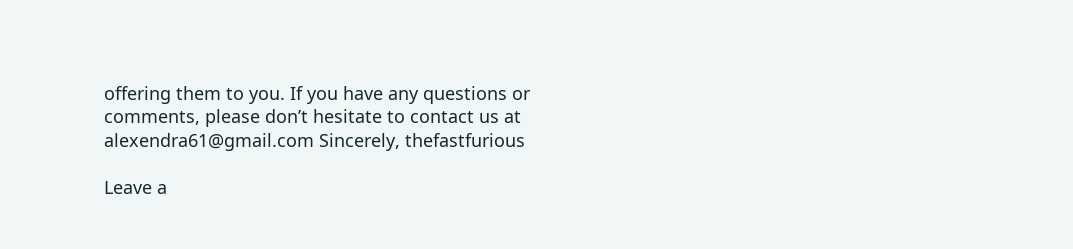offering them to you. If you have any questions or comments, please don’t hesitate to contact us at alexendra61@gmail.com Sincerely, thefastfurious

Leave a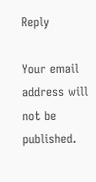Reply

Your email address will not be published.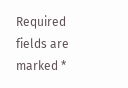Required fields are marked *